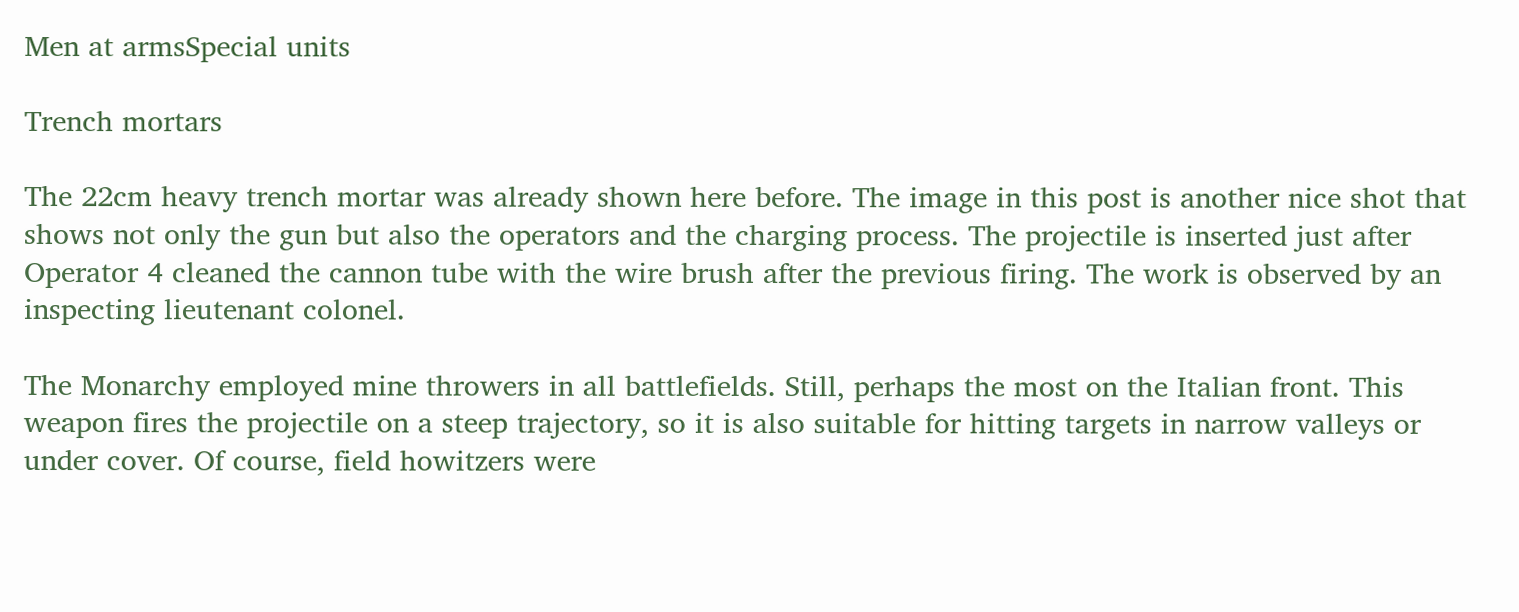Men at armsSpecial units

Trench mortars

The 22cm heavy trench mortar was already shown here before. The image in this post is another nice shot that shows not only the gun but also the operators and the charging process. The projectile is inserted just after Operator 4 cleaned the cannon tube with the wire brush after the previous firing. The work is observed by an inspecting lieutenant colonel.

The Monarchy employed mine throwers in all battlefields. Still, perhaps the most on the Italian front. This weapon fires the projectile on a steep trajectory, so it is also suitable for hitting targets in narrow valleys or under cover. Of course, field howitzers were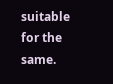suitable for the same.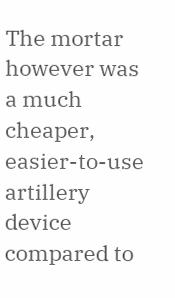The mortar however was a much cheaper, easier-to-use artillery device compared to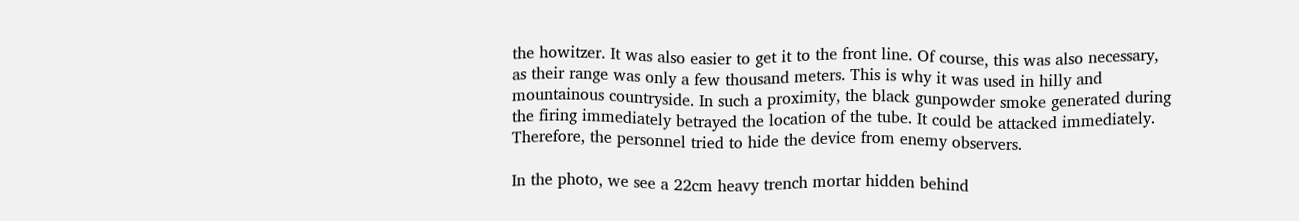the howitzer. It was also easier to get it to the front line. Of course, this was also necessary, as their range was only a few thousand meters. This is why it was used in hilly and mountainous countryside. In such a proximity, the black gunpowder smoke generated during the firing immediately betrayed the location of the tube. It could be attacked immediately. Therefore, the personnel tried to hide the device from enemy observers.

In the photo, we see a 22cm heavy trench mortar hidden behind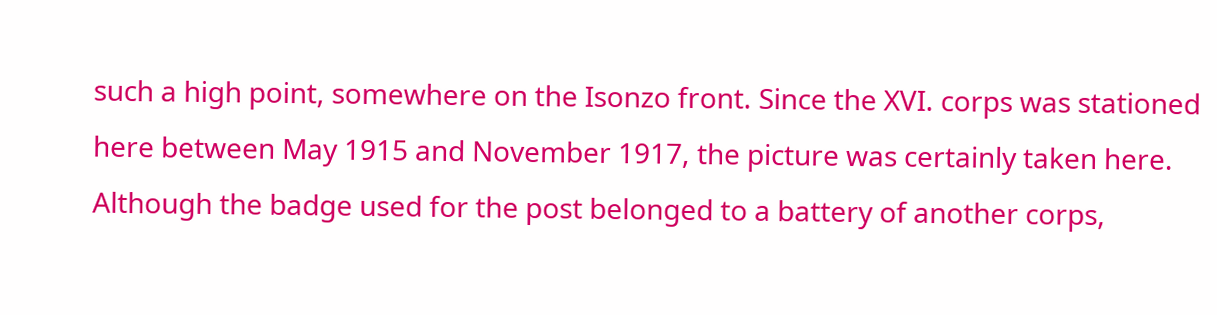such a high point, somewhere on the Isonzo front. Since the XVI. corps was stationed here between May 1915 and November 1917, the picture was certainly taken here. Although the badge used for the post belonged to a battery of another corps,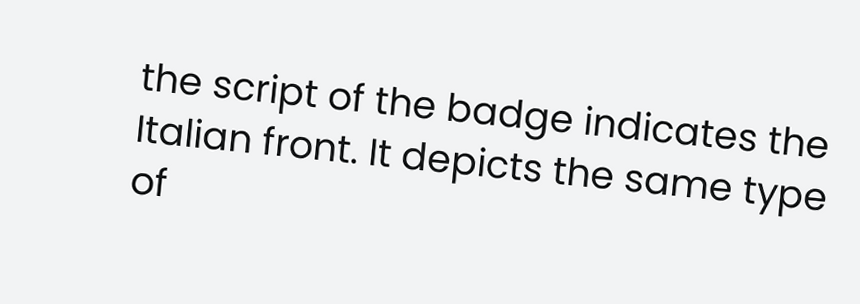the script of the badge indicates the Italian front. It depicts the same type of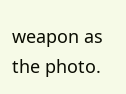weapon as the photo.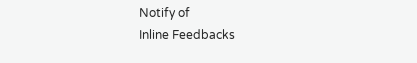Notify of
Inline Feedbacks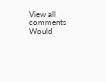View all comments
Would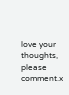love your thoughts, please comment.x